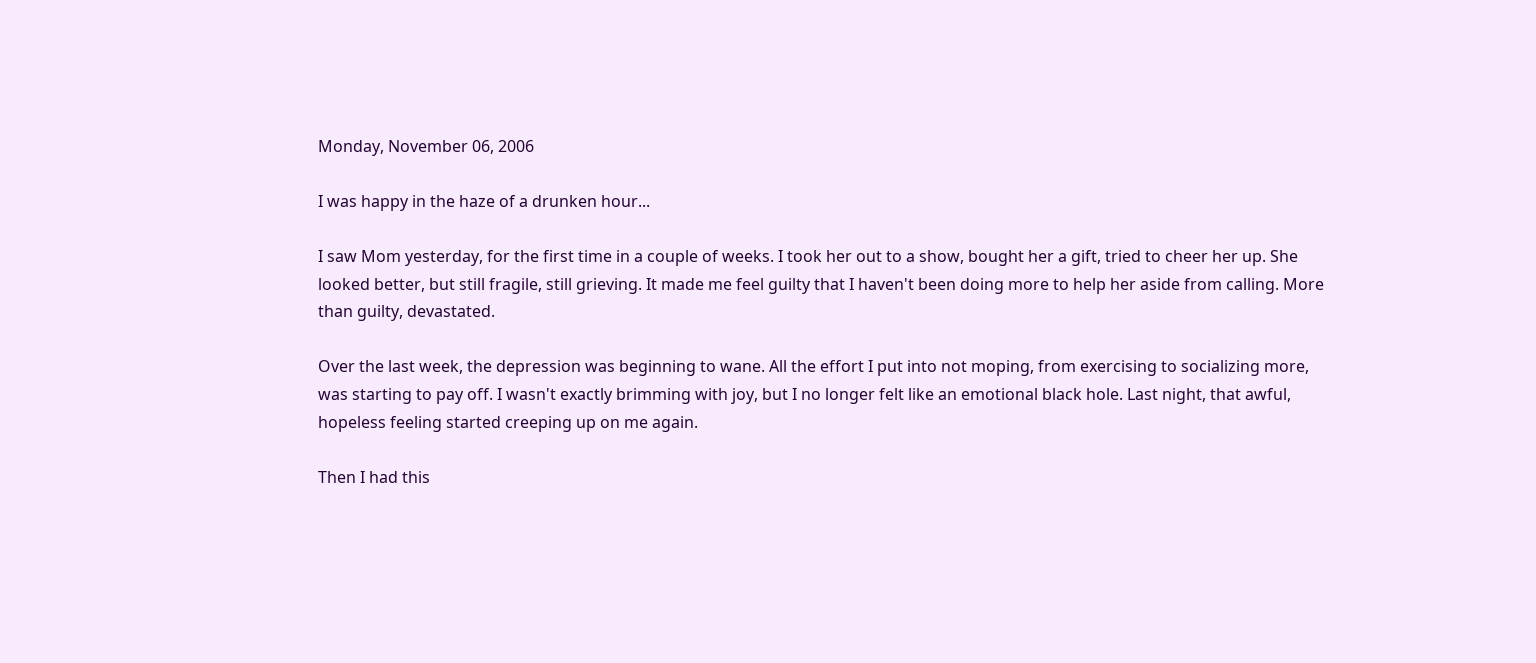Monday, November 06, 2006

I was happy in the haze of a drunken hour...

I saw Mom yesterday, for the first time in a couple of weeks. I took her out to a show, bought her a gift, tried to cheer her up. She looked better, but still fragile, still grieving. It made me feel guilty that I haven't been doing more to help her aside from calling. More than guilty, devastated.

Over the last week, the depression was beginning to wane. All the effort I put into not moping, from exercising to socializing more, was starting to pay off. I wasn't exactly brimming with joy, but I no longer felt like an emotional black hole. Last night, that awful, hopeless feeling started creeping up on me again.

Then I had this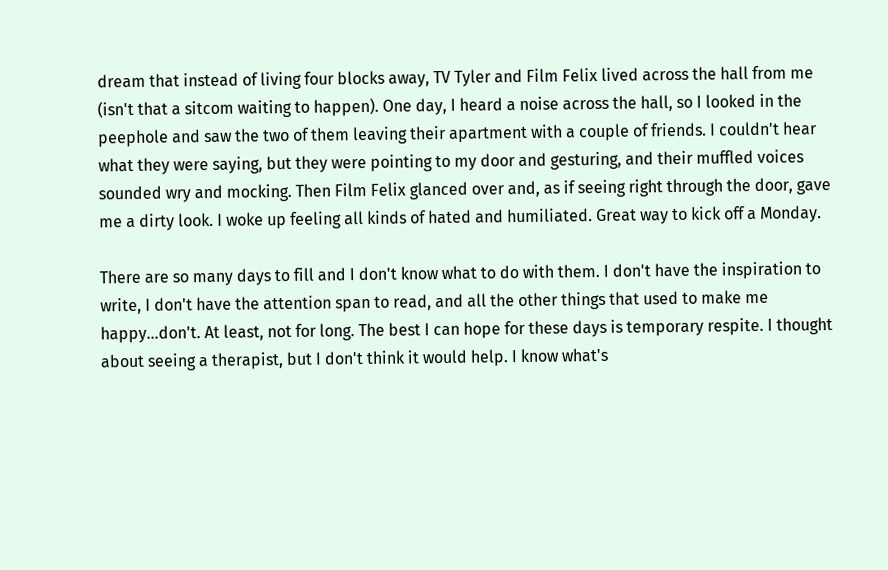dream that instead of living four blocks away, TV Tyler and Film Felix lived across the hall from me (isn't that a sitcom waiting to happen). One day, I heard a noise across the hall, so I looked in the peephole and saw the two of them leaving their apartment with a couple of friends. I couldn't hear what they were saying, but they were pointing to my door and gesturing, and their muffled voices sounded wry and mocking. Then Film Felix glanced over and, as if seeing right through the door, gave me a dirty look. I woke up feeling all kinds of hated and humiliated. Great way to kick off a Monday.

There are so many days to fill and I don't know what to do with them. I don't have the inspiration to write, I don't have the attention span to read, and all the other things that used to make me happy...don't. At least, not for long. The best I can hope for these days is temporary respite. I thought about seeing a therapist, but I don't think it would help. I know what's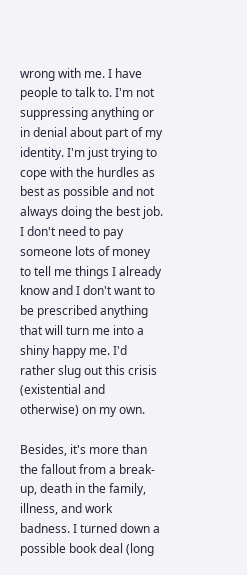wrong with me. I have people to talk to. I'm not suppressing anything or in denial about part of my identity. I'm just trying to cope with the hurdles as best as possible and not always doing the best job. I don't need to pay someone lots of money to tell me things I already know and I don't want to be prescribed anything that will turn me into a shiny happy me. I'd rather slug out this crisis (existential and otherwise) on my own.

Besides, it's more than the fallout from a break-up, death in the family, illness, and work badness. I turned down a possible book deal (long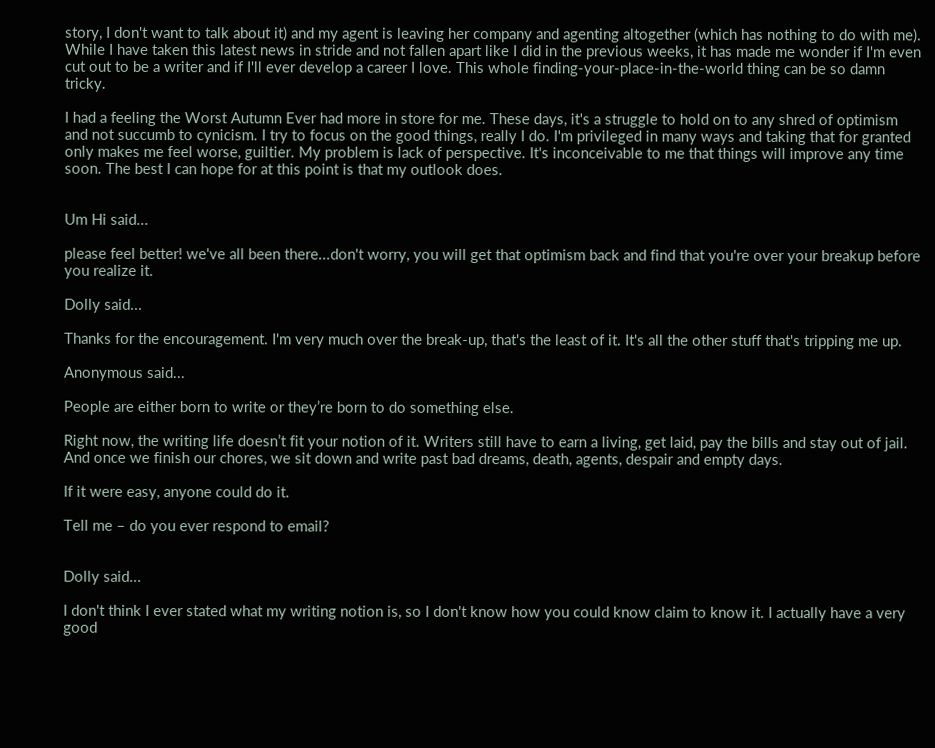story, I don't want to talk about it) and my agent is leaving her company and agenting altogether (which has nothing to do with me). While I have taken this latest news in stride and not fallen apart like I did in the previous weeks, it has made me wonder if I'm even cut out to be a writer and if I'll ever develop a career I love. This whole finding-your-place-in-the-world thing can be so damn tricky.

I had a feeling the Worst Autumn Ever had more in store for me. These days, it's a struggle to hold on to any shred of optimism and not succumb to cynicism. I try to focus on the good things, really I do. I'm privileged in many ways and taking that for granted only makes me feel worse, guiltier. My problem is lack of perspective. It's inconceivable to me that things will improve any time soon. The best I can hope for at this point is that my outlook does.


Um Hi said...

please feel better! we've all been there...don't worry, you will get that optimism back and find that you're over your breakup before you realize it.

Dolly said...

Thanks for the encouragement. I'm very much over the break-up, that's the least of it. It's all the other stuff that's tripping me up.

Anonymous said...

People are either born to write or they’re born to do something else.

Right now, the writing life doesn’t fit your notion of it. Writers still have to earn a living, get laid, pay the bills and stay out of jail. And once we finish our chores, we sit down and write past bad dreams, death, agents, despair and empty days.

If it were easy, anyone could do it.

Tell me – do you ever respond to email?


Dolly said...

I don't think I ever stated what my writing notion is, so I don't know how you could know claim to know it. I actually have a very good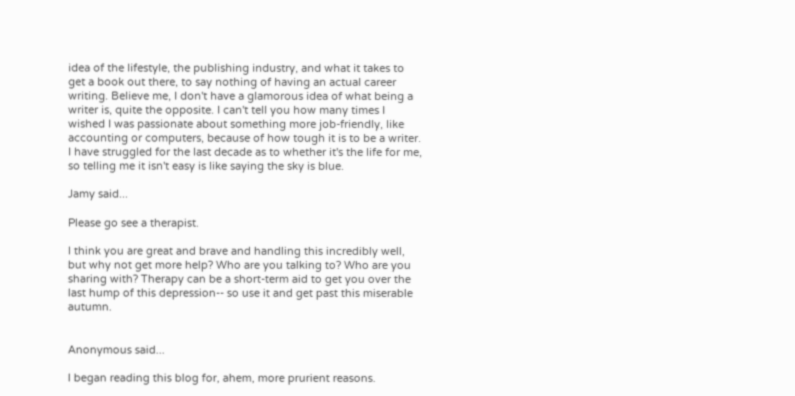idea of the lifestyle, the publishing industry, and what it takes to get a book out there, to say nothing of having an actual career writing. Believe me, I don't have a glamorous idea of what being a writer is, quite the opposite. I can't tell you how many times I wished I was passionate about something more job-friendly, like accounting or computers, because of how tough it is to be a writer. I have struggled for the last decade as to whether it's the life for me, so telling me it isn't easy is like saying the sky is blue.

Jamy said...

Please go see a therapist.

I think you are great and brave and handling this incredibly well, but why not get more help? Who are you talking to? Who are you sharing with? Therapy can be a short-term aid to get you over the last hump of this depression-- so use it and get past this miserable autumn.


Anonymous said...

I began reading this blog for, ahem, more prurient reasons.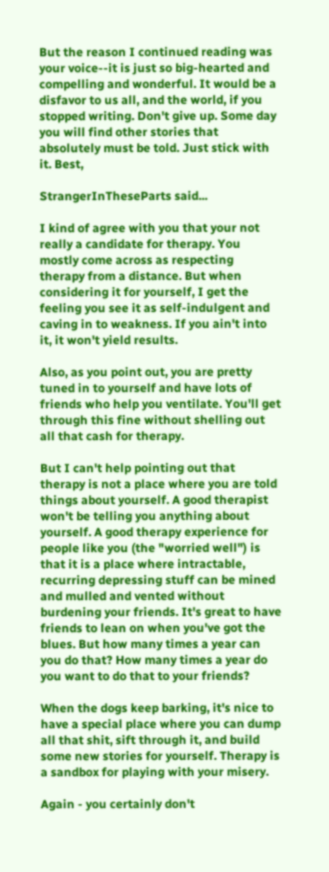But the reason I continued reading was your voice--it is just so big-hearted and compelling and wonderful. It would be a disfavor to us all, and the world, if you stopped writing. Don't give up. Some day you will find other stories that absolutely must be told. Just stick with it. Best,

StrangerInTheseParts said...

I kind of agree with you that your not really a candidate for therapy. You mostly come across as respecting therapy from a distance. But when considering it for yourself, I get the feeling you see it as self-indulgent and caving in to weakness. If you ain't into it, it won't yield results.

Also, as you point out, you are pretty tuned in to yourself and have lots of friends who help you ventilate. You'll get through this fine without shelling out all that cash for therapy.

But I can't help pointing out that therapy is not a place where you are told things about yourself. A good therapist won't be telling you anything about yourself. A good therapy experience for people like you (the "worried well") is that it is a place where intractable, recurring depressing stuff can be mined and mulled and vented without burdening your friends. It's great to have friends to lean on when you've got the blues. But how many times a year can you do that? How many times a year do you want to do that to your friends?

When the dogs keep barking, it's nice to have a special place where you can dump all that shit, sift through it, and build some new stories for yourself. Therapy is a sandbox for playing with your misery.

Again - you certainly don't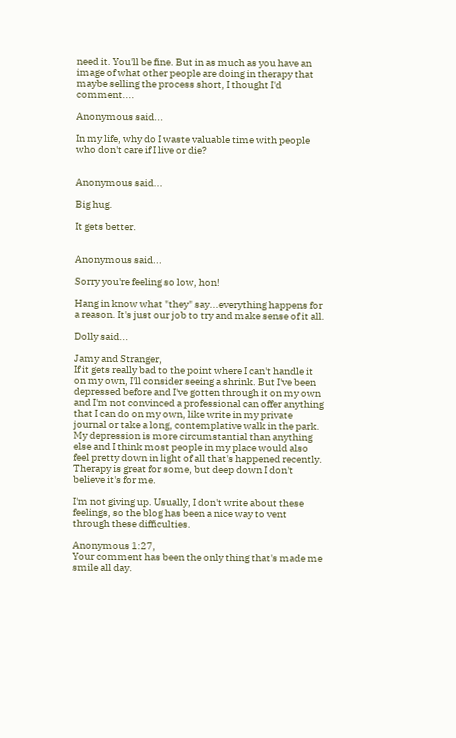need it. You'll be fine. But in as much as you have an image of what other people are doing in therapy that maybe selling the process short, I thought I'd comment....

Anonymous said...

In my life, why do I waste valuable time with people who don't care if I live or die?


Anonymous said...

Big hug.

It gets better.


Anonymous said...

Sorry you're feeling so low, hon!

Hang in know what "they" say...everything happens for a reason. It's just our job to try and make sense of it all.

Dolly said...

Jamy and Stranger,
If it gets really bad to the point where I can't handle it on my own, I'll consider seeing a shrink. But I've been depressed before and I've gotten through it on my own and I'm not convinced a professional can offer anything that I can do on my own, like write in my private journal or take a long, contemplative walk in the park. My depression is more circumstantial than anything else and I think most people in my place would also feel pretty down in light of all that's happened recently. Therapy is great for some, but deep down I don't believe it's for me.

I'm not giving up. Usually, I don't write about these feelings, so the blog has been a nice way to vent through these difficulties.

Anonymous 1:27,
Your comment has been the only thing that's made me smile all day.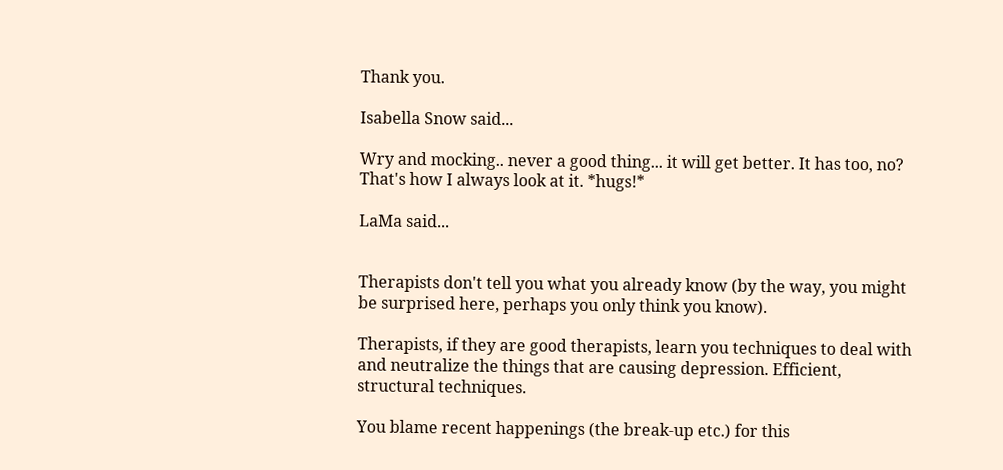Thank you.

Isabella Snow said...

Wry and mocking.. never a good thing... it will get better. It has too, no? That's how I always look at it. *hugs!*

LaMa said...


Therapists don't tell you what you already know (by the way, you might be surprised here, perhaps you only think you know).

Therapists, if they are good therapists, learn you techniques to deal with and neutralize the things that are causing depression. Efficient, structural techniques.

You blame recent happenings (the break-up etc.) for this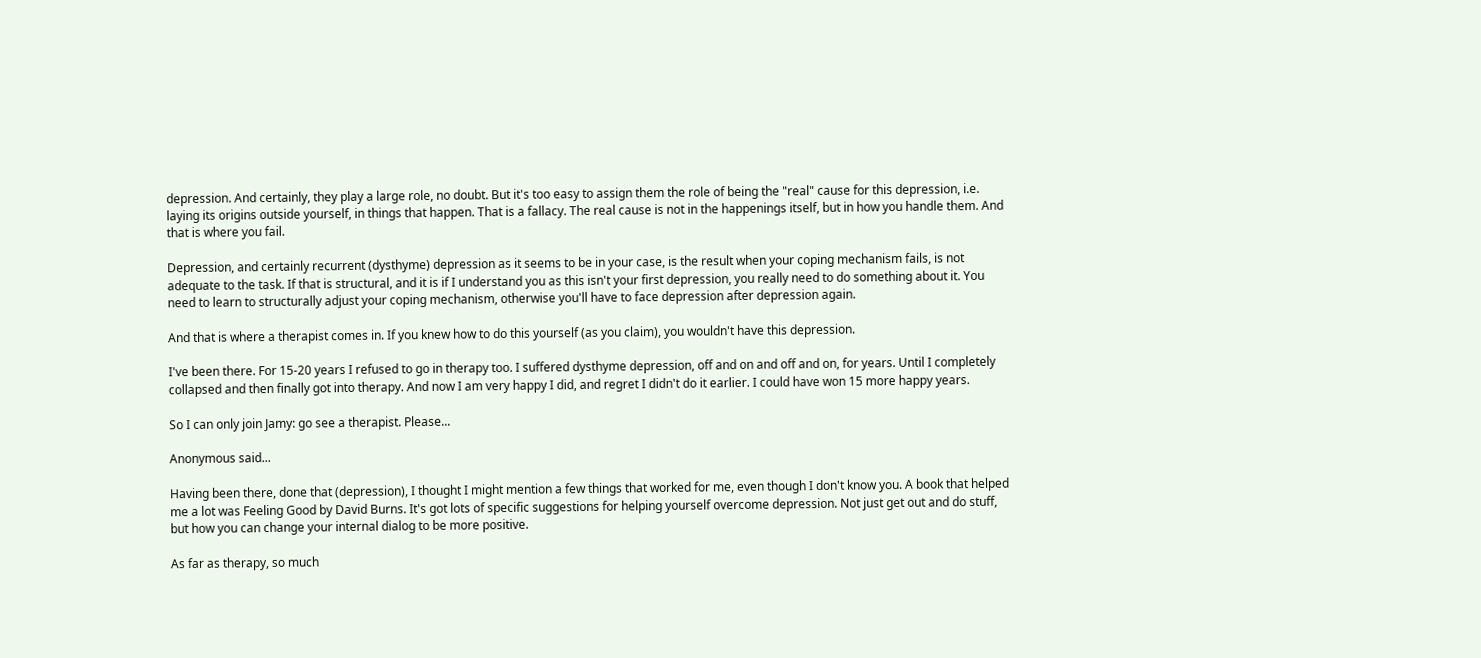depression. And certainly, they play a large role, no doubt. But it's too easy to assign them the role of being the "real" cause for this depression, i.e. laying its origins outside yourself, in things that happen. That is a fallacy. The real cause is not in the happenings itself, but in how you handle them. And that is where you fail.

Depression, and certainly recurrent (dysthyme) depression as it seems to be in your case, is the result when your coping mechanism fails, is not adequate to the task. If that is structural, and it is if I understand you as this isn't your first depression, you really need to do something about it. You need to learn to structurally adjust your coping mechanism, otherwise you'll have to face depression after depression again.

And that is where a therapist comes in. If you knew how to do this yourself (as you claim), you wouldn't have this depression.

I've been there. For 15-20 years I refused to go in therapy too. I suffered dysthyme depression, off and on and off and on, for years. Until I completely collapsed and then finally got into therapy. And now I am very happy I did, and regret I didn't do it earlier. I could have won 15 more happy years.

So I can only join Jamy: go see a therapist. Please...

Anonymous said...

Having been there, done that (depression), I thought I might mention a few things that worked for me, even though I don't know you. A book that helped me a lot was Feeling Good by David Burns. It's got lots of specific suggestions for helping yourself overcome depression. Not just get out and do stuff, but how you can change your internal dialog to be more positive.

As far as therapy, so much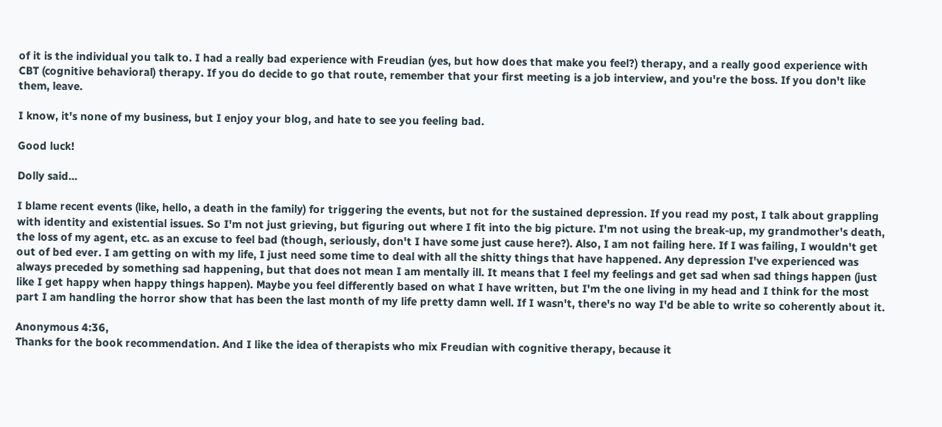of it is the individual you talk to. I had a really bad experience with Freudian (yes, but how does that make you feel?) therapy, and a really good experience with CBT (cognitive behavioral) therapy. If you do decide to go that route, remember that your first meeting is a job interview, and you're the boss. If you don't like them, leave.

I know, it's none of my business, but I enjoy your blog, and hate to see you feeling bad.

Good luck!

Dolly said...

I blame recent events (like, hello, a death in the family) for triggering the events, but not for the sustained depression. If you read my post, I talk about grappling with identity and existential issues. So I'm not just grieving, but figuring out where I fit into the big picture. I'm not using the break-up, my grandmother's death, the loss of my agent, etc. as an excuse to feel bad (though, seriously, don't I have some just cause here?). Also, I am not failing here. If I was failing, I wouldn't get out of bed ever. I am getting on with my life, I just need some time to deal with all the shitty things that have happened. Any depression I've experienced was always preceded by something sad happening, but that does not mean I am mentally ill. It means that I feel my feelings and get sad when sad things happen (just like I get happy when happy things happen). Maybe you feel differently based on what I have written, but I'm the one living in my head and I think for the most part I am handling the horror show that has been the last month of my life pretty damn well. If I wasn't, there's no way I'd be able to write so coherently about it.

Anonymous 4:36,
Thanks for the book recommendation. And I like the idea of therapists who mix Freudian with cognitive therapy, because it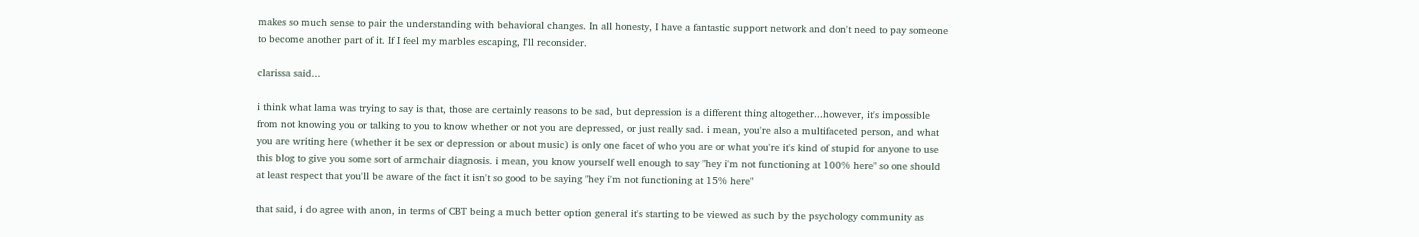makes so much sense to pair the understanding with behavioral changes. In all honesty, I have a fantastic support network and don't need to pay someone to become another part of it. If I feel my marbles escaping, I'll reconsider.

clarissa said...

i think what lama was trying to say is that, those are certainly reasons to be sad, but depression is a different thing altogether...however, it's impossible from not knowing you or talking to you to know whether or not you are depressed, or just really sad. i mean, you're also a multifaceted person, and what you are writing here (whether it be sex or depression or about music) is only one facet of who you are or what you're it's kind of stupid for anyone to use this blog to give you some sort of armchair diagnosis. i mean, you know yourself well enough to say "hey i'm not functioning at 100% here" so one should at least respect that you'll be aware of the fact it isn't so good to be saying "hey i'm not functioning at 15% here"

that said, i do agree with anon, in terms of CBT being a much better option general it's starting to be viewed as such by the psychology community as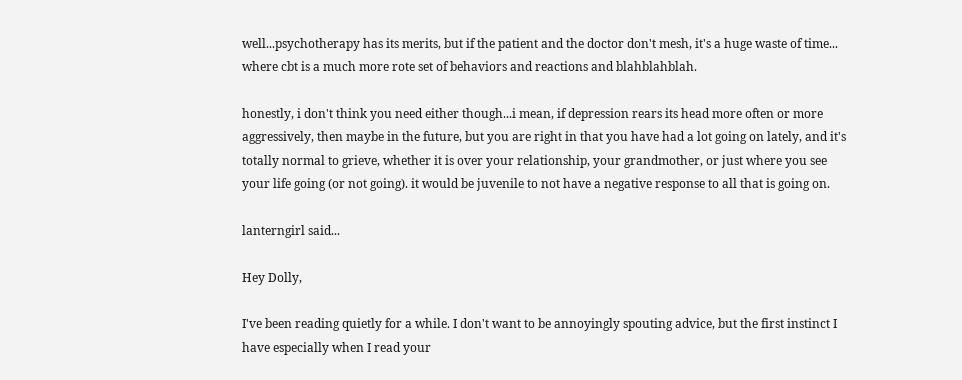well...psychotherapy has its merits, but if the patient and the doctor don't mesh, it's a huge waste of time... where cbt is a much more rote set of behaviors and reactions and blahblahblah.

honestly, i don't think you need either though...i mean, if depression rears its head more often or more aggressively, then maybe in the future, but you are right in that you have had a lot going on lately, and it's totally normal to grieve, whether it is over your relationship, your grandmother, or just where you see your life going (or not going). it would be juvenile to not have a negative response to all that is going on.

lanterngirl said...

Hey Dolly,

I've been reading quietly for a while. I don't want to be annoyingly spouting advice, but the first instinct I have especially when I read your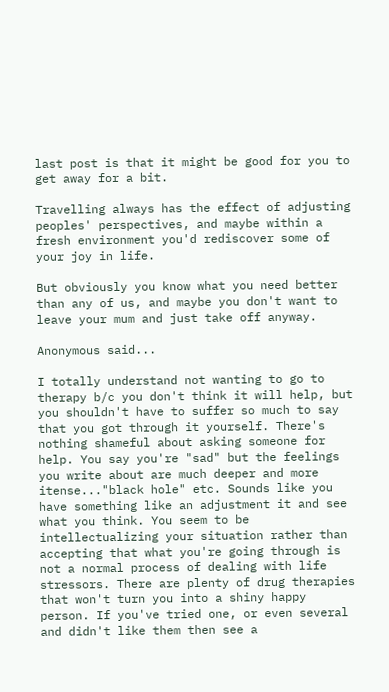last post is that it might be good for you to get away for a bit.

Travelling always has the effect of adjusting peoples' perspectives, and maybe within a fresh environment you'd rediscover some of your joy in life.

But obviously you know what you need better than any of us, and maybe you don't want to leave your mum and just take off anyway.

Anonymous said...

I totally understand not wanting to go to therapy b/c you don't think it will help, but you shouldn't have to suffer so much to say that you got through it yourself. There's nothing shameful about asking someone for help. You say you're "sad" but the feelings you write about are much deeper and more itense..."black hole" etc. Sounds like you have something like an adjustment it and see what you think. You seem to be intellectualizing your situation rather than accepting that what you're going through is not a normal process of dealing with life stressors. There are plenty of drug therapies that won't turn you into a shiny happy person. If you've tried one, or even several and didn't like them then see a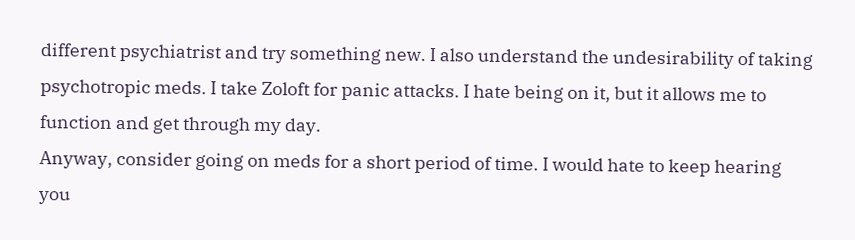different psychiatrist and try something new. I also understand the undesirability of taking psychotropic meds. I take Zoloft for panic attacks. I hate being on it, but it allows me to function and get through my day.
Anyway, consider going on meds for a short period of time. I would hate to keep hearing you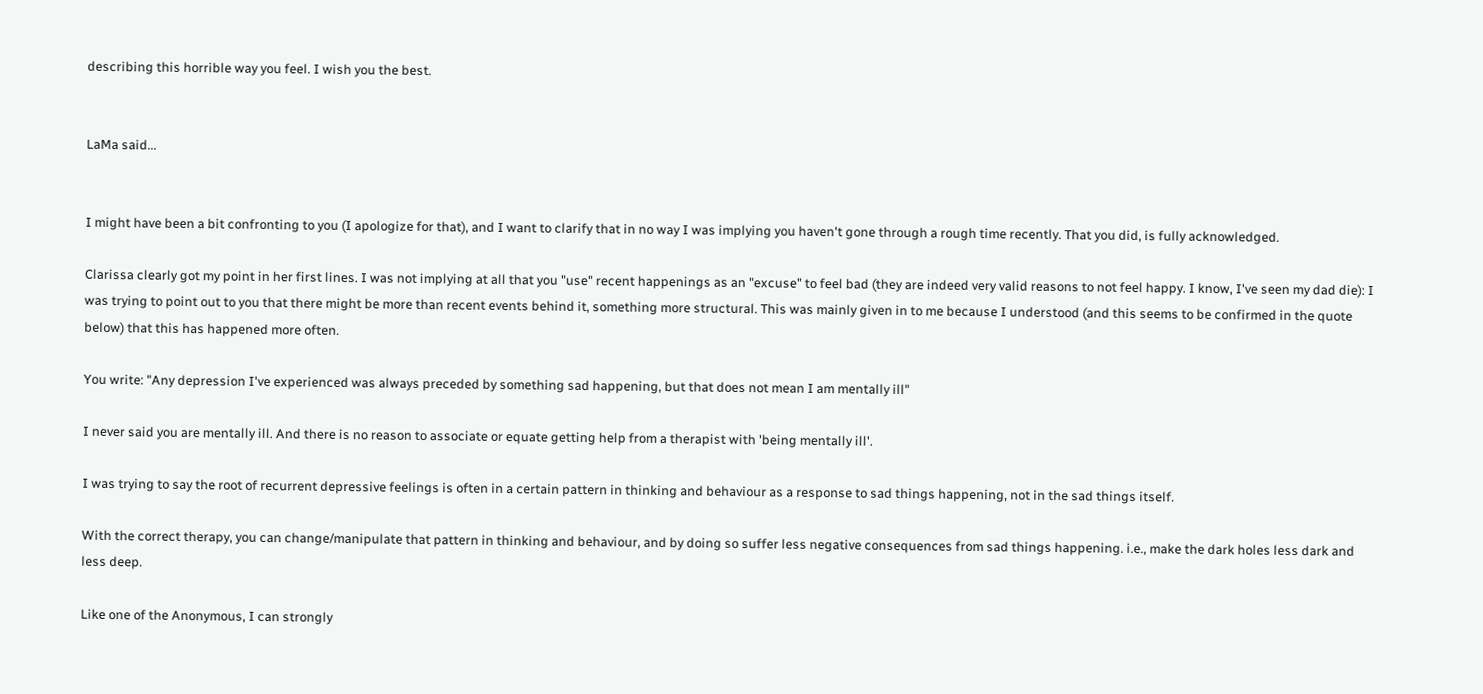describing this horrible way you feel. I wish you the best.


LaMa said...


I might have been a bit confronting to you (I apologize for that), and I want to clarify that in no way I was implying you haven't gone through a rough time recently. That you did, is fully acknowledged.

Clarissa clearly got my point in her first lines. I was not implying at all that you "use" recent happenings as an "excuse" to feel bad (they are indeed very valid reasons to not feel happy. I know, I've seen my dad die): I was trying to point out to you that there might be more than recent events behind it, something more structural. This was mainly given in to me because I understood (and this seems to be confirmed in the quote below) that this has happened more often.

You write: "Any depression I've experienced was always preceded by something sad happening, but that does not mean I am mentally ill"

I never said you are mentally ill. And there is no reason to associate or equate getting help from a therapist with 'being mentally ill'.

I was trying to say the root of recurrent depressive feelings is often in a certain pattern in thinking and behaviour as a response to sad things happening, not in the sad things itself.

With the correct therapy, you can change/manipulate that pattern in thinking and behaviour, and by doing so suffer less negative consequences from sad things happening. i.e., make the dark holes less dark and less deep.

Like one of the Anonymous, I can strongly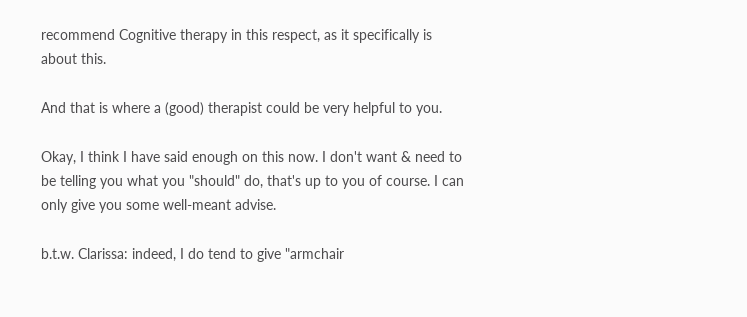recommend Cognitive therapy in this respect, as it specifically is about this.

And that is where a (good) therapist could be very helpful to you.

Okay, I think I have said enough on this now. I don't want & need to be telling you what you "should" do, that's up to you of course. I can only give you some well-meant advise.

b.t.w. Clarissa: indeed, I do tend to give "armchair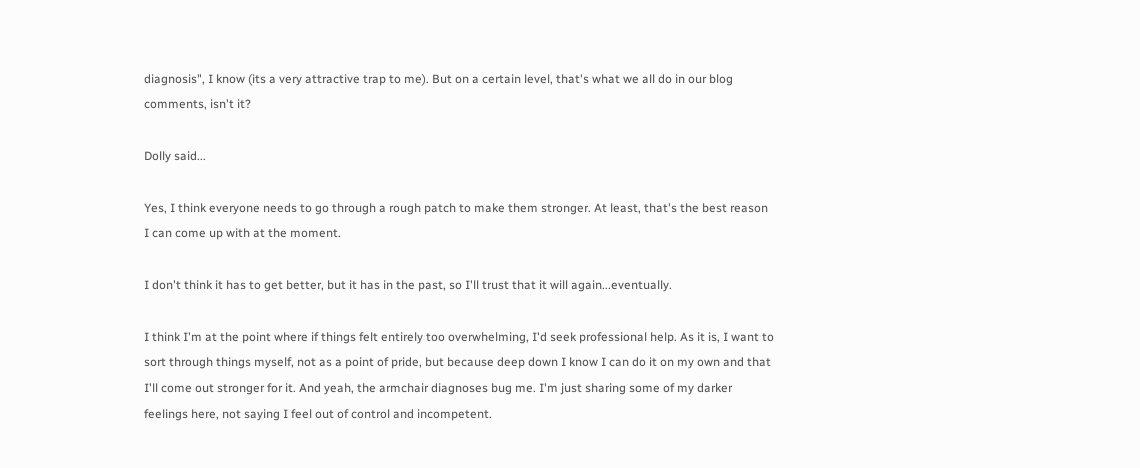diagnosis", I know (its a very attractive trap to me). But on a certain level, that's what we all do in our blog comments, isn't it?

Dolly said...

Yes, I think everyone needs to go through a rough patch to make them stronger. At least, that's the best reason I can come up with at the moment.

I don't think it has to get better, but it has in the past, so I'll trust that it will again...eventually.

I think I'm at the point where if things felt entirely too overwhelming, I'd seek professional help. As it is, I want to sort through things myself, not as a point of pride, but because deep down I know I can do it on my own and that I'll come out stronger for it. And yeah, the armchair diagnoses bug me. I'm just sharing some of my darker feelings here, not saying I feel out of control and incompetent.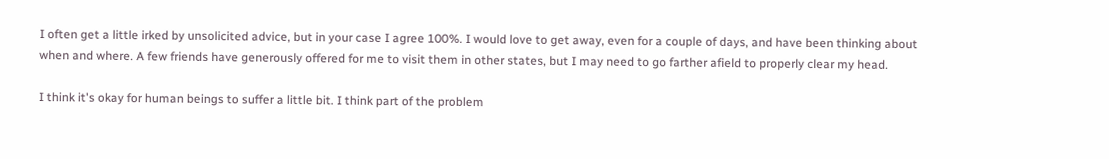I often get a little irked by unsolicited advice, but in your case I agree 100%. I would love to get away, even for a couple of days, and have been thinking about when and where. A few friends have generously offered for me to visit them in other states, but I may need to go farther afield to properly clear my head.

I think it's okay for human beings to suffer a little bit. I think part of the problem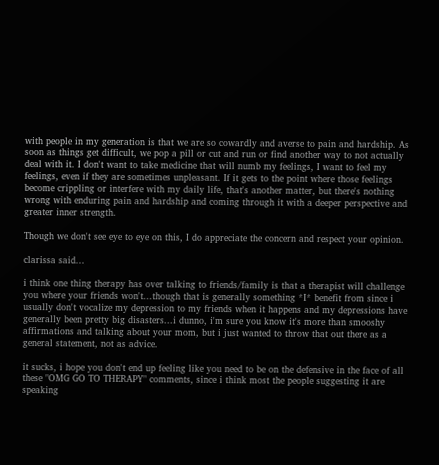with people in my generation is that we are so cowardly and averse to pain and hardship. As soon as things get difficult, we pop a pill or cut and run or find another way to not actually deal with it. I don't want to take medicine that will numb my feelings, I want to feel my feelings, even if they are sometimes unpleasant. If it gets to the point where those feelings become crippling or interfere with my daily life, that's another matter, but there's nothing wrong with enduring pain and hardship and coming through it with a deeper perspective and greater inner strength.

Though we don't see eye to eye on this, I do appreciate the concern and respect your opinion.

clarissa said...

i think one thing therapy has over talking to friends/family is that a therapist will challenge you where your friends won't...though that is generally something *I* benefit from since i usually don't vocalize my depression to my friends when it happens and my depressions have generally been pretty big disasters...i dunno, i'm sure you know it's more than smooshy affirmations and talking about your mom, but i just wanted to throw that out there as a general statement, not as advice.

it sucks, i hope you don't end up feeling like you need to be on the defensive in the face of all these "OMG GO TO THERAPY" comments, since i think most the people suggesting it are speaking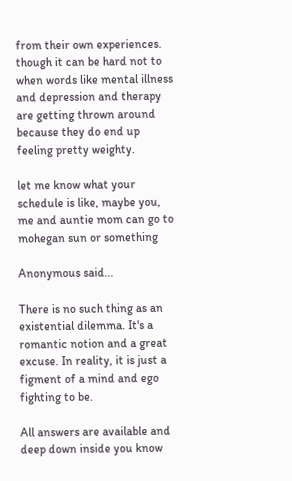from their own experiences. though it can be hard not to when words like mental illness and depression and therapy are getting thrown around because they do end up feeling pretty weighty.

let me know what your schedule is like, maybe you, me and auntie mom can go to mohegan sun or something

Anonymous said...

There is no such thing as an existential dilemma. It's a romantic notion and a great excuse. In reality, it is just a figment of a mind and ego fighting to be.

All answers are available and deep down inside you know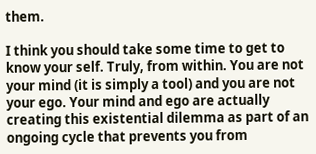them.

I think you should take some time to get to know your self. Truly, from within. You are not your mind (it is simply a tool) and you are not your ego. Your mind and ego are actually creating this existential dilemma as part of an ongoing cycle that prevents you from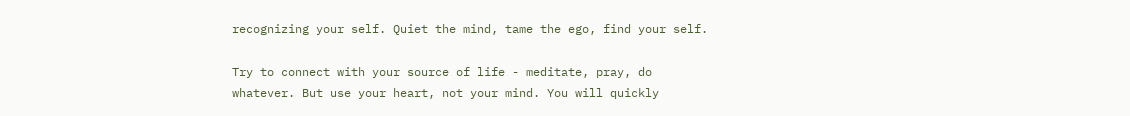recognizing your self. Quiet the mind, tame the ego, find your self.

Try to connect with your source of life - meditate, pray, do whatever. But use your heart, not your mind. You will quickly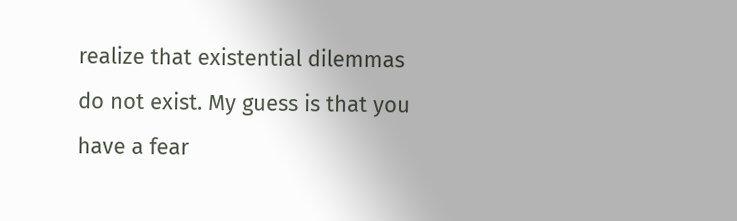realize that existential dilemmas do not exist. My guess is that you have a fear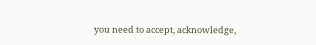you need to accept, acknowledge,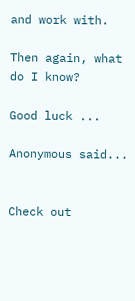and work with.

Then again, what do I know?

Good luck ...

Anonymous said...


Check out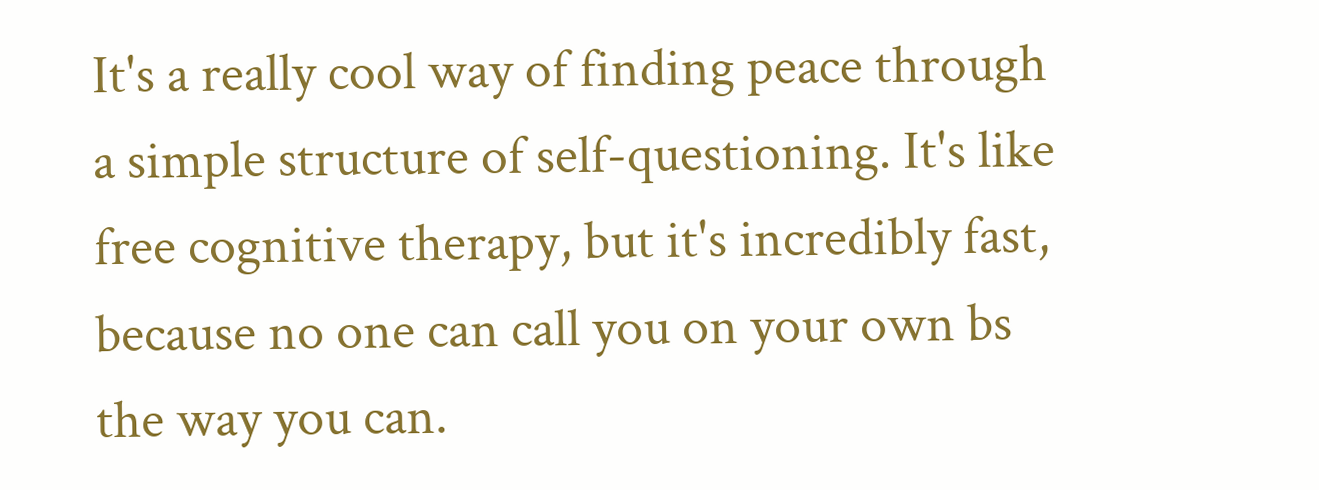It's a really cool way of finding peace through a simple structure of self-questioning. It's like free cognitive therapy, but it's incredibly fast, because no one can call you on your own bs the way you can.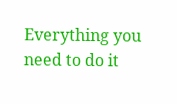Everything you need to do it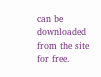can be downloaded from the site for free.